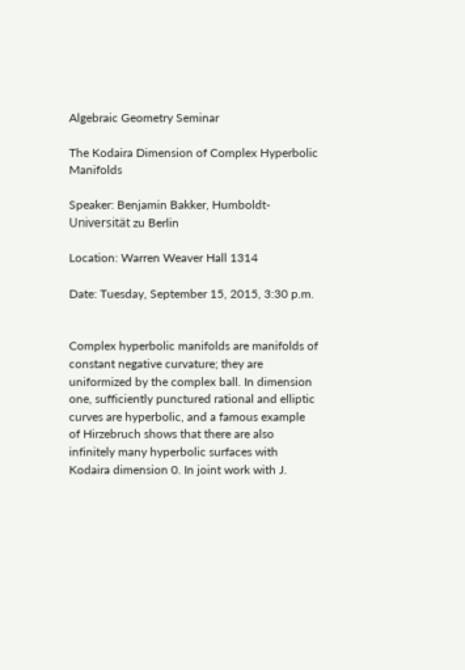Algebraic Geometry Seminar

The Kodaira Dimension of Complex Hyperbolic Manifolds

Speaker: Benjamin Bakker, Humboldt-Universität zu Berlin

Location: Warren Weaver Hall 1314

Date: Tuesday, September 15, 2015, 3:30 p.m.


Complex hyperbolic manifolds are manifolds of constant negative curvature; they are uniformized by the complex ball. In dimension one, sufficiently punctured rational and elliptic curves are hyperbolic, and a famous example of Hirzebruch shows that there are also infinitely many hyperbolic surfaces with Kodaira dimension 0. In joint work with J.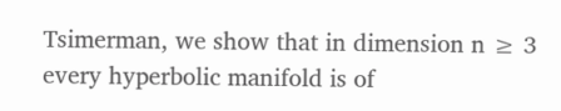Tsimerman, we show that in dimension n ≥ 3 every hyperbolic manifold is of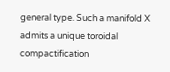general type. Such a manifold X admits a unique toroidal compactification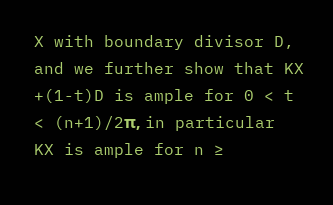X with boundary divisor D, and we further show that KX +(1-t)D is ample for 0 < t < (n+1)/2π, in particular KX is ample for n ≥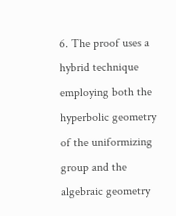6. The proof uses a hybrid technique employing both the hyperbolic geometry of the uniformizing group and the algebraic geometry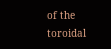of the toroidal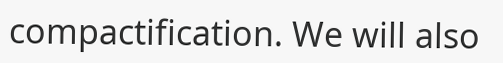compactification. We will also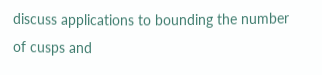discuss applications to bounding the number of cusps and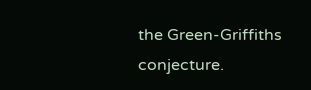the Green-Griffiths conjecture.